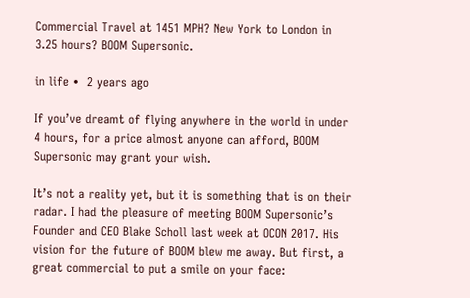Commercial Travel at 1451 MPH? New York to London in 3.25 hours? BOOM Supersonic.

in life •  2 years ago

If you’ve dreamt of flying anywhere in the world in under 4 hours, for a price almost anyone can afford, BOOM Supersonic may grant your wish.

It’s not a reality yet, but it is something that is on their radar. I had the pleasure of meeting BOOM Supersonic’s Founder and CEO Blake Scholl last week at OCON 2017. His vision for the future of BOOM blew me away. But first, a great commercial to put a smile on your face: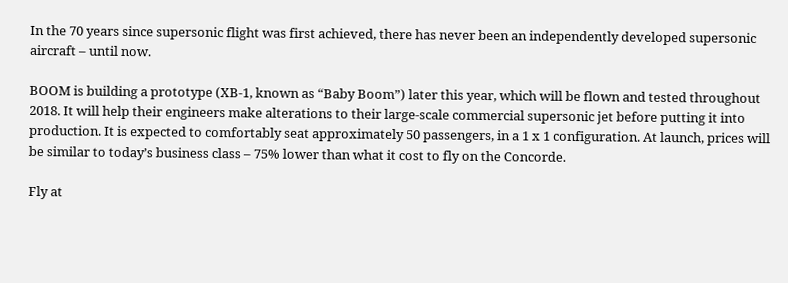In the 70 years since supersonic flight was first achieved, there has never been an independently developed supersonic aircraft – until now.

BOOM is building a prototype (XB-1, known as “Baby Boom”) later this year, which will be flown and tested throughout 2018. It will help their engineers make alterations to their large-scale commercial supersonic jet before putting it into production. It is expected to comfortably seat approximately 50 passengers, in a 1 x 1 configuration. At launch, prices will be similar to today’s business class – 75% lower than what it cost to fly on the Concorde.

Fly at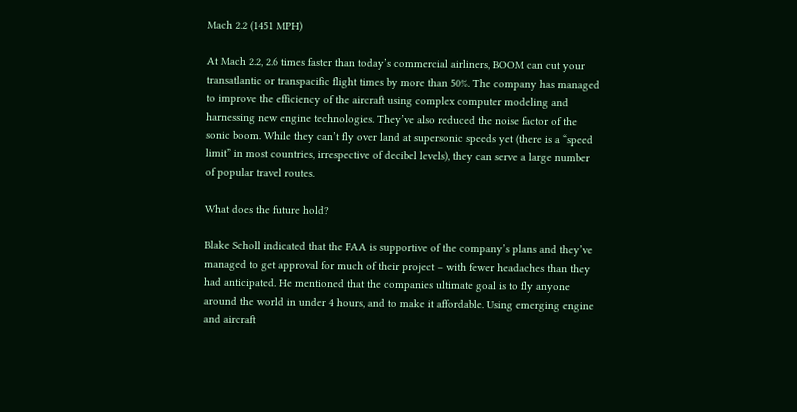Mach 2.2 (1451 MPH)

At Mach 2.2, 2.6 times faster than today’s commercial airliners, BOOM can cut your transatlantic or transpacific flight times by more than 50%. The company has managed to improve the efficiency of the aircraft using complex computer modeling and harnessing new engine technologies. They’ve also reduced the noise factor of the sonic boom. While they can’t fly over land at supersonic speeds yet (there is a “speed limit” in most countries, irrespective of decibel levels), they can serve a large number of popular travel routes.

What does the future hold?

Blake Scholl indicated that the FAA is supportive of the company’s plans and they’ve managed to get approval for much of their project – with fewer headaches than they had anticipated. He mentioned that the companies ultimate goal is to fly anyone around the world in under 4 hours, and to make it affordable. Using emerging engine and aircraft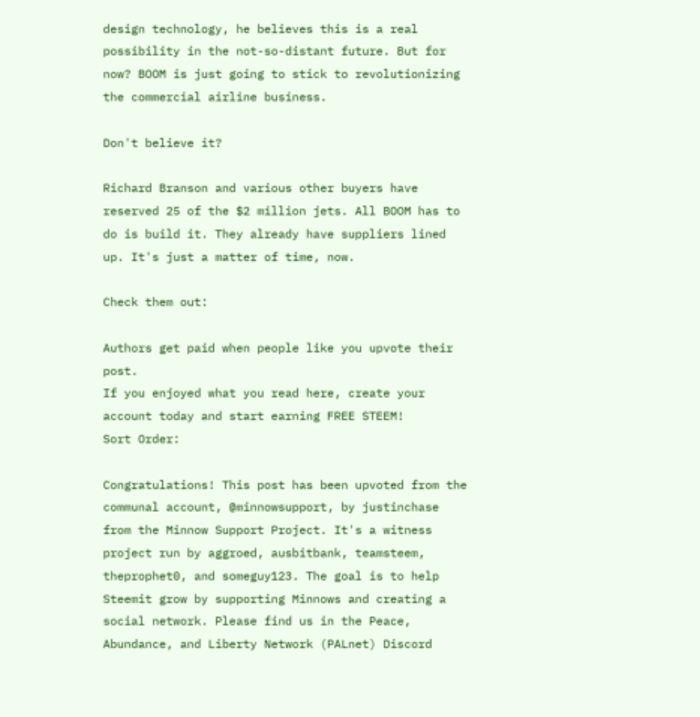design technology, he believes this is a real possibility in the not-so-distant future. But for now? BOOM is just going to stick to revolutionizing the commercial airline business.

Don't believe it?

Richard Branson and various other buyers have reserved 25 of the $2 million jets. All BOOM has to do is build it. They already have suppliers lined up. It's just a matter of time, now.

Check them out:

Authors get paid when people like you upvote their post.
If you enjoyed what you read here, create your account today and start earning FREE STEEM!
Sort Order:

Congratulations! This post has been upvoted from the communal account, @minnowsupport, by justinchase from the Minnow Support Project. It's a witness project run by aggroed, ausbitbank, teamsteem, theprophet0, and someguy123. The goal is to help Steemit grow by supporting Minnows and creating a social network. Please find us in the Peace, Abundance, and Liberty Network (PALnet) Discord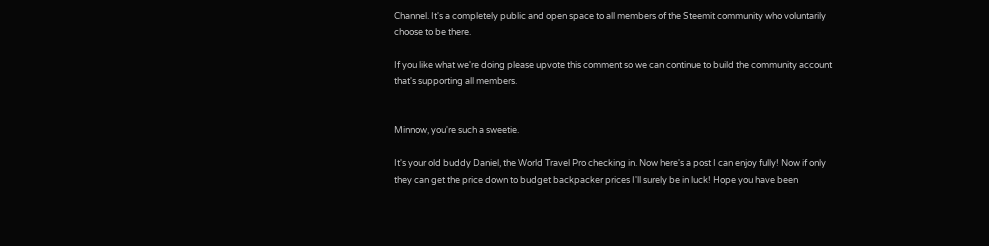Channel. It's a completely public and open space to all members of the Steemit community who voluntarily choose to be there.

If you like what we're doing please upvote this comment so we can continue to build the community account that's supporting all members.


Minnow, you're such a sweetie.

It's your old buddy Daniel, the World Travel Pro checking in. Now here's a post I can enjoy fully! Now if only they can get the price down to budget backpacker prices I'll surely be in luck! Hope you have been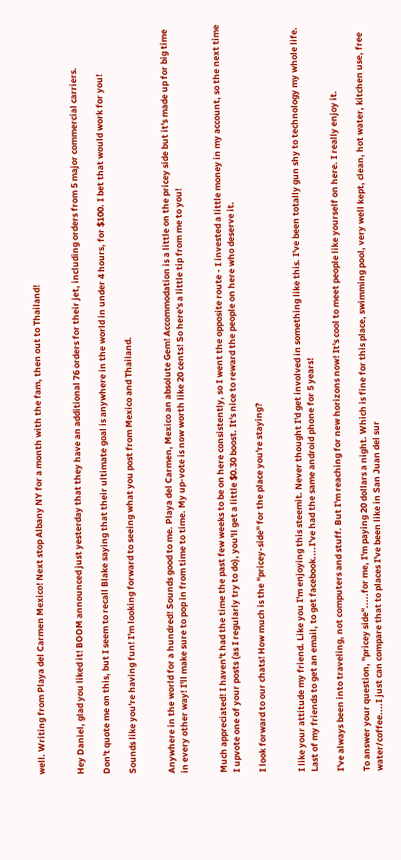well. Writing from Playa del Carmen Mexico! Next stop Albany NY for a month with the fam, then out to Thailand!


Hey Daniel, glad you liked it! BOOM announced just yesterday that they have an additional 76 orders for their jet, including orders from 5 major commercial carriers.

Don't quote me on this, but I seem to recall Blake saying that their ultimate goal is anywhere in the world in under 4 hours, for $100. I bet that would work for you!

Sounds like you're having fun! I'm looking forward to seeing what you post from Mexico and Thailand.


Anywhere in the world for a hundred! Sounds good to me. Playa del Carmen, Mexico an absolute Gem! Accommodation is a little on the pricey side but it's made up for big time in every other way! I'll make sure to pop in from time to time. My up-vote is now worth like 20 cents! So here's a little tip from me to you!


Much appreciated! I haven't had the time the past few weeks to be on here consistently, so I went the opposite route - I invested a little money in my account, so the next time I upvote one of your posts (as I regularly try to do), you'll get a little $0.30 boost. It's nice to reward the people on here who deserve it.

I look forward to our chats! How much is the "pricey-side" for the place you're staying?


I like your attitude my friend. Like you I'm enjoying this steemit. Never thought I'd get involved in something like this. I've been totally gun shy to technology my whole life. Last of my friends to get an email, to get facebook....I've had the same android phone for 5 years!

I've always been into traveling, not computers and stuff. But I'm reaching for new horizons now! It's cool to meet people like yourself on here. I really enjoy it.

To answer your question, "pricey side".....for me, I'm paying 20 dollars a night. Which is fine for this place, swimming pool, very well kept, clean, hot water, kitchen use, free water/coffee....I just can compare that to places I've been like in San Juan del sur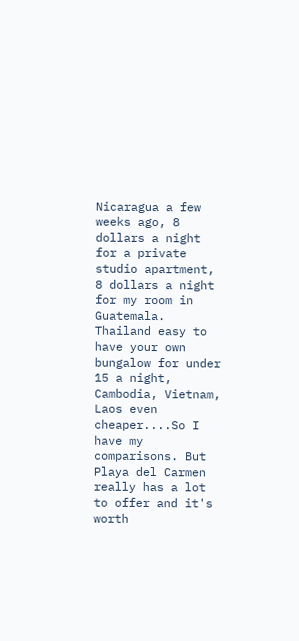Nicaragua a few weeks ago, 8 dollars a night for a private studio apartment, 8 dollars a night for my room in Guatemala. Thailand easy to have your own bungalow for under 15 a night, Cambodia, Vietnam, Laos even cheaper....So I have my comparisons. But Playa del Carmen really has a lot to offer and it's worth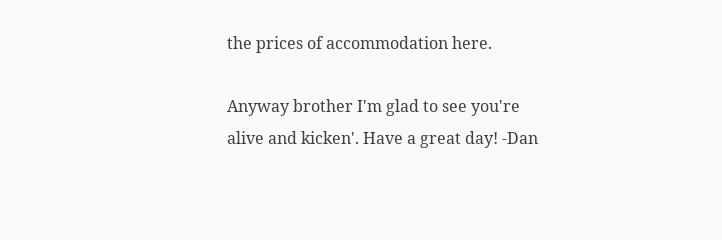the prices of accommodation here.

Anyway brother I'm glad to see you're alive and kicken'. Have a great day! -Dan